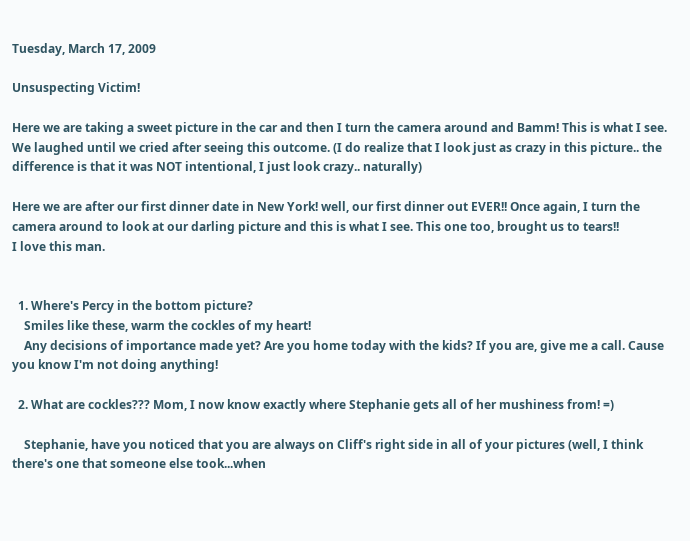Tuesday, March 17, 2009

Unsuspecting Victim!

Here we are taking a sweet picture in the car and then I turn the camera around and Bamm! This is what I see. We laughed until we cried after seeing this outcome. (I do realize that I look just as crazy in this picture.. the difference is that it was NOT intentional, I just look crazy.. naturally)

Here we are after our first dinner date in New York! well, our first dinner out EVER!! Once again, I turn the camera around to look at our darling picture and this is what I see. This one too, brought us to tears!!
I love this man.


  1. Where's Percy in the bottom picture?
    Smiles like these, warm the cockles of my heart!
    Any decisions of importance made yet? Are you home today with the kids? If you are, give me a call. Cause you know I'm not doing anything!

  2. What are cockles??? Mom, I now know exactly where Stephanie gets all of her mushiness from! =)

    Stephanie, have you noticed that you are always on Cliff's right side in all of your pictures (well, I think there's one that someone else took...when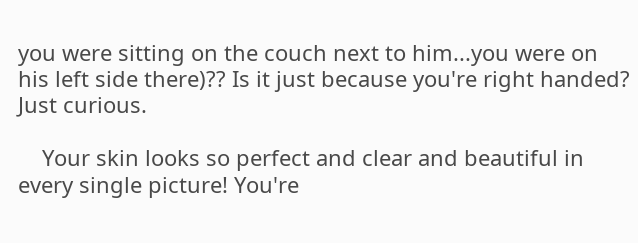you were sitting on the couch next to him...you were on his left side there)?? Is it just because you're right handed? Just curious.

    Your skin looks so perfect and clear and beautiful in every single picture! You're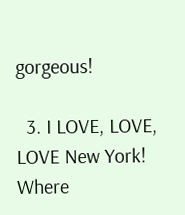gorgeous!

  3. I LOVE, LOVE, LOVE New York! Where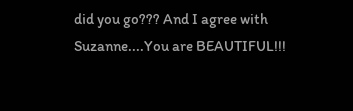did you go??? And I agree with Suzanne....You are BEAUTIFUL!!!